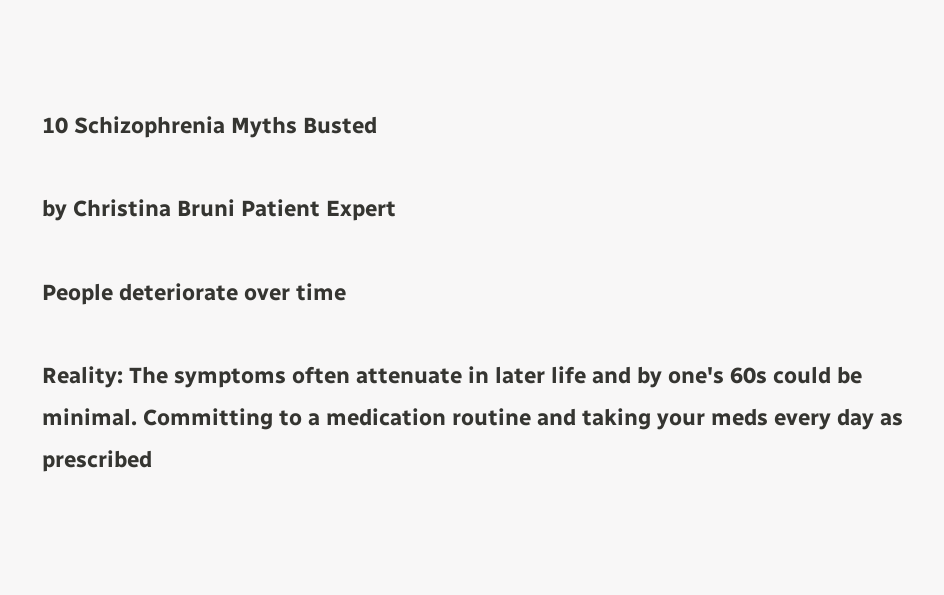10 Schizophrenia Myths Busted

by Christina Bruni Patient Expert

People deteriorate over time

Reality: The symptoms often attenuate in later life and by one's 60s could be minimal. Committing to a medication routine and taking your meds every day as prescribed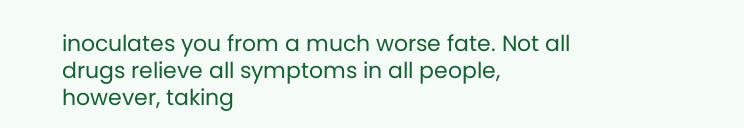inoculates you from a much worse fate. Not all drugs relieve all symptoms in all people, however, taking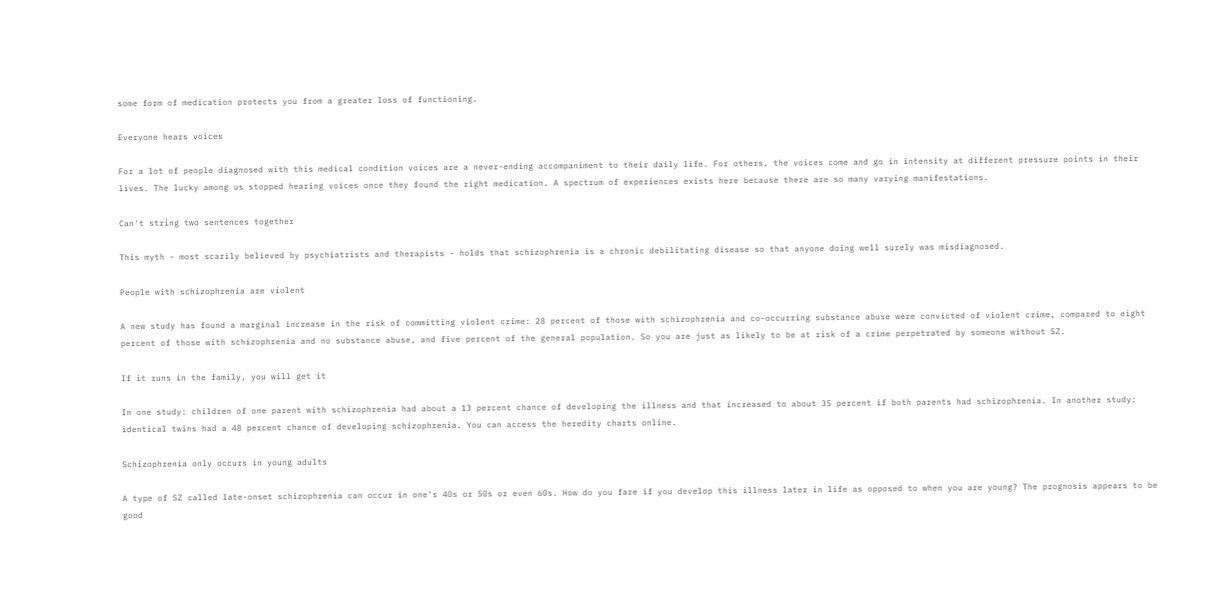some form of medication protects you from a greater loss of functioning.

Everyone hears voices

For a lot of people diagnosed with this medical condition voices are a never-ending accompaniment to their daily life. For others, the voices come and go in intensity at different pressure points in their lives. The lucky among us stopped hearing voices once they found the right medication. A spectrum of experiences exists here because there are so many varying manifestations.

Can't string two sentences together

This myth - most scarily believed by psychiatrists and therapists - holds that schizophrenia is a chronic debilitating disease so that anyone doing well surely was misdiagnosed.

People with schizophrenia are violent

A new study has found a marginal increase in the risk of committing violent crime: 28 percent of those with schizophrenia and co-occurring substance abuse were convicted of violent crime, compared to eight percent of those with schizophrenia and no substance abuse, and five percent of the general population. So you are just as likely to be at risk of a crime perpetrated by someone without SZ.

If it runs in the family, you will get it

In one study: children of one parent with schizophrenia had about a 13 percent chance of developing the illness and that increased to about 35 percent if both parents had schizophrenia. In another study: identical twins had a 48 percent chance of developing schizophrenia. You can access the heredity charts online.

Schizophrenia only occurs in young adults

A type of SZ called late-onset schizophrenia can occur in one's 40s or 50s or even 60s. How do you fare if you develop this illness later in life as opposed to when you are young? The prognosis appears to be good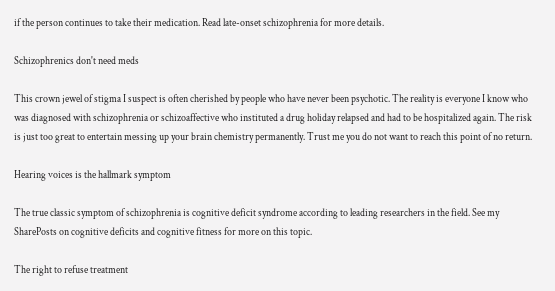if the person continues to take their medication. Read late-onset schizophrenia for more details.

Schizophrenics don't need meds

This crown jewel of stigma I suspect is often cherished by people who have never been psychotic. The reality is everyone I know who was diagnosed with schizophrenia or schizoaffective who instituted a drug holiday relapsed and had to be hospitalized again. The risk is just too great to entertain messing up your brain chemistry permanently. Trust me you do not want to reach this point of no return.

Hearing voices is the hallmark symptom

The true classic symptom of schizophrenia is cognitive deficit syndrome according to leading researchers in the field. See my SharePosts on cognitive deficits and cognitive fitness for more on this topic.

The right to refuse treatment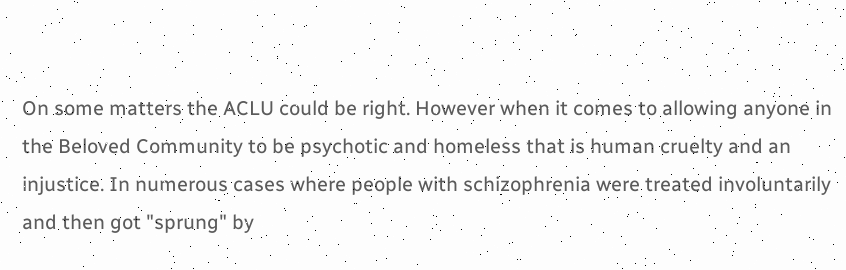On some matters the ACLU could be right. However when it comes to allowing anyone in the Beloved Community to be psychotic and homeless that is human cruelty and an injustice. In numerous cases where people with schizophrenia were treated involuntarily and then got "sprung" by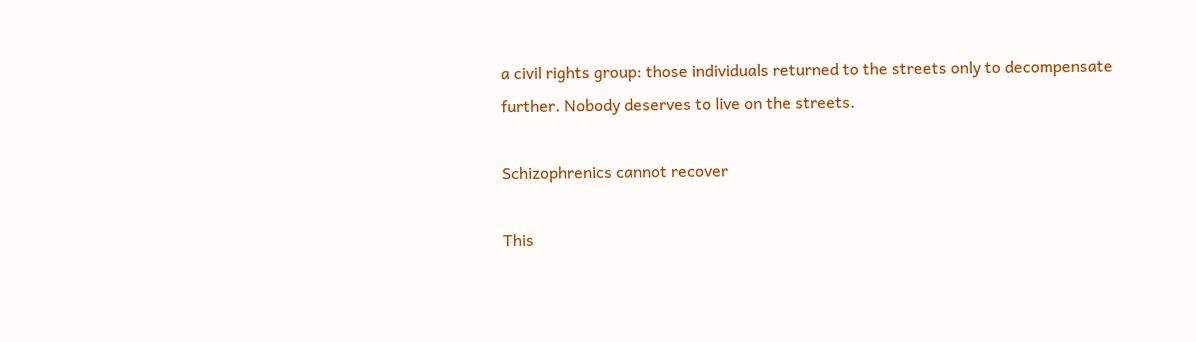a civil rights group: those individuals returned to the streets only to decompensate further. Nobody deserves to live on the streets.

Schizophrenics cannot recover

This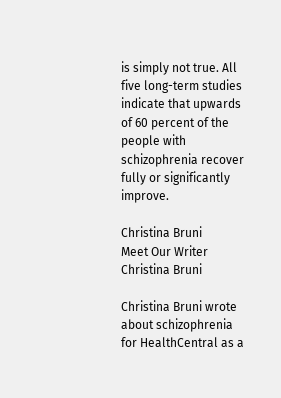is simply not true. All five long-term studies indicate that upwards of 60 percent of the people with schizophrenia recover fully or significantly improve.

Christina Bruni
Meet Our Writer
Christina Bruni

Christina Bruni wrote about schizophrenia for HealthCentral as a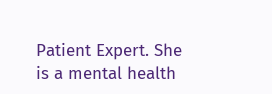Patient Expert. She is a mental health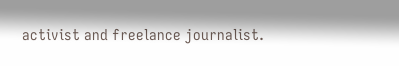activist and freelance journalist.